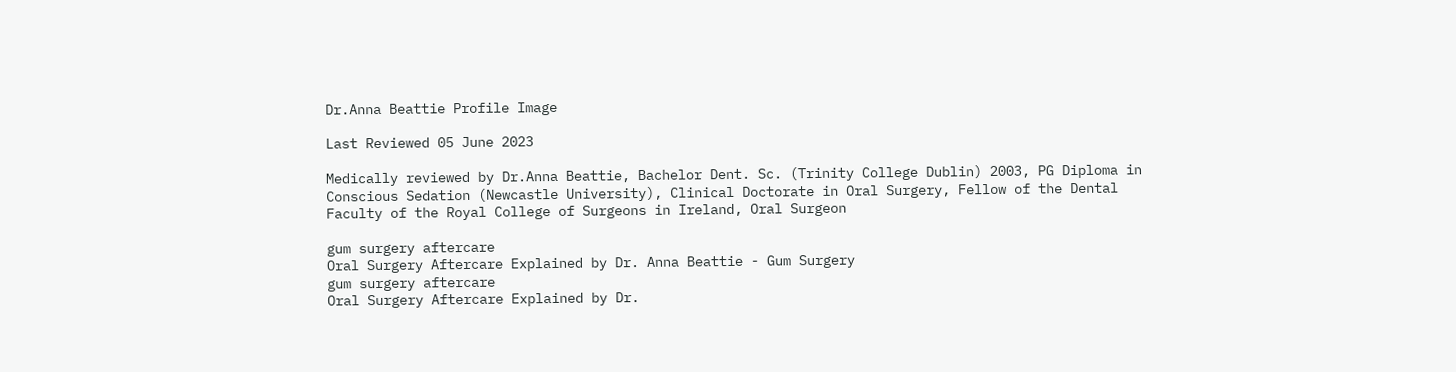Dr.Anna Beattie Profile Image

Last Reviewed 05 June 2023

Medically reviewed by Dr.Anna Beattie, Bachelor Dent. Sc. (Trinity College Dublin) 2003, PG Diploma in Conscious Sedation (Newcastle University), Clinical Doctorate in Oral Surgery, Fellow of the Dental Faculty of the Royal College of Surgeons in Ireland, Oral Surgeon

gum surgery aftercare
Oral Surgery Aftercare Explained by Dr. Anna Beattie - Gum Surgery
gum surgery aftercare
Oral Surgery Aftercare Explained by Dr.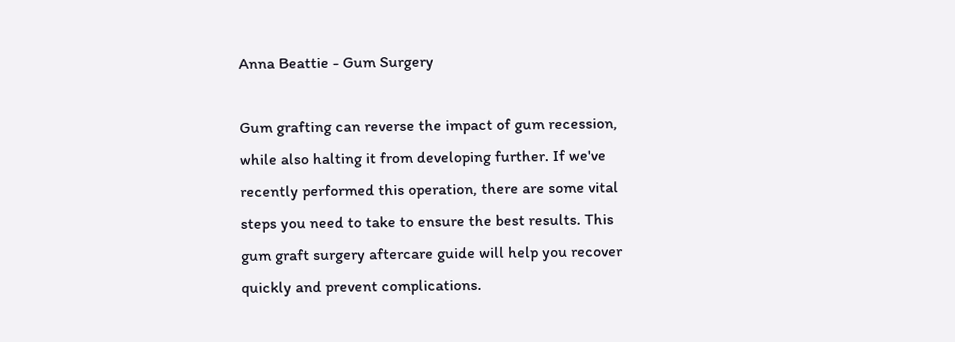Anna Beattie - Gum Surgery

Gum grafting can reverse the impact of gum recession, while also halting it from developing further. If we've recently performed this operation, there are some vital steps you need to take to ensure the best results. This gum graft surgery aftercare guide will help you recover quickly and prevent complications.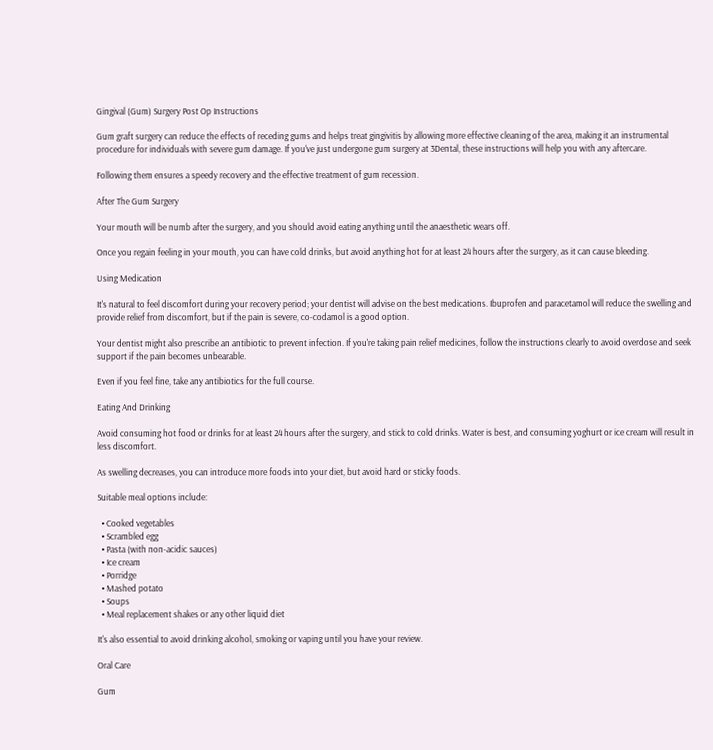Gingival (Gum) Surgery Post Op Instructions

Gum graft surgery can reduce the effects of receding gums and helps treat gingivitis by allowing more effective cleaning of the area, making it an instrumental procedure for individuals with severe gum damage. If you've just undergone gum surgery at 3Dental, these instructions will help you with any aftercare.

Following them ensures a speedy recovery and the effective treatment of gum recession.

After The Gum Surgery

Your mouth will be numb after the surgery, and you should avoid eating anything until the anaesthetic wears off.

Once you regain feeling in your mouth, you can have cold drinks, but avoid anything hot for at least 24 hours after the surgery, as it can cause bleeding.

Using Medication

It's natural to feel discomfort during your recovery period; your dentist will advise on the best medications. Ibuprofen and paracetamol will reduce the swelling and provide relief from discomfort, but if the pain is severe, co-codamol is a good option.

Your dentist might also prescribe an antibiotic to prevent infection. If you're taking pain relief medicines, follow the instructions clearly to avoid overdose and seek support if the pain becomes unbearable.

Even if you feel fine, take any antibiotics for the full course.

Eating And Drinking

Avoid consuming hot food or drinks for at least 24 hours after the surgery, and stick to cold drinks. Water is best, and consuming yoghurt or ice cream will result in less discomfort.

As swelling decreases, you can introduce more foods into your diet, but avoid hard or sticky foods.

Suitable meal options include:

  • Cooked vegetables
  • Scrambled egg
  • Pasta (with non-acidic sauces)
  • Ice cream
  • Porridge
  • Mashed potato
  • Soups
  • Meal replacement shakes or any other liquid diet

It's also essential to avoid drinking alcohol, smoking or vaping until you have your review.

Oral Care

Gum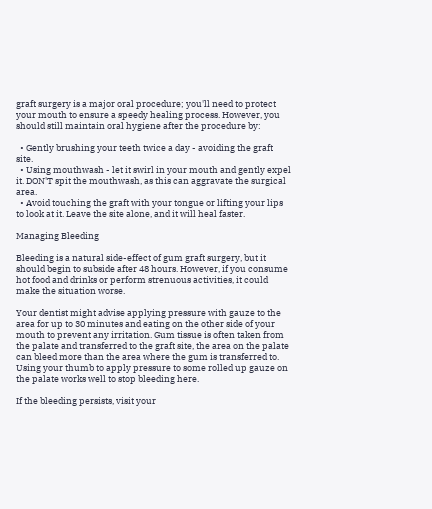graft surgery is a major oral procedure; you'll need to protect your mouth to ensure a speedy healing process. However, you should still maintain oral hygiene after the procedure by:

  • Gently brushing your teeth twice a day - avoiding the graft site.
  • Using mouthwash - let it swirl in your mouth and gently expel it. DON'T spit the mouthwash, as this can aggravate the surgical area.
  • Avoid touching the graft with your tongue or lifting your lips to look at it. Leave the site alone, and it will heal faster.

Managing Bleeding

Bleeding is a natural side-effect of gum graft surgery, but it should begin to subside after 48 hours. However, if you consume hot food and drinks or perform strenuous activities, it could make the situation worse.

Your dentist might advise applying pressure with gauze to the area for up to 30 minutes and eating on the other side of your mouth to prevent any irritation. Gum tissue is often taken from the palate and transferred to the graft site, the area on the palate can bleed more than the area where the gum is transferred to. Using your thumb to apply pressure to some rolled up gauze on the palate works well to stop bleeding here.

If the bleeding persists, visit your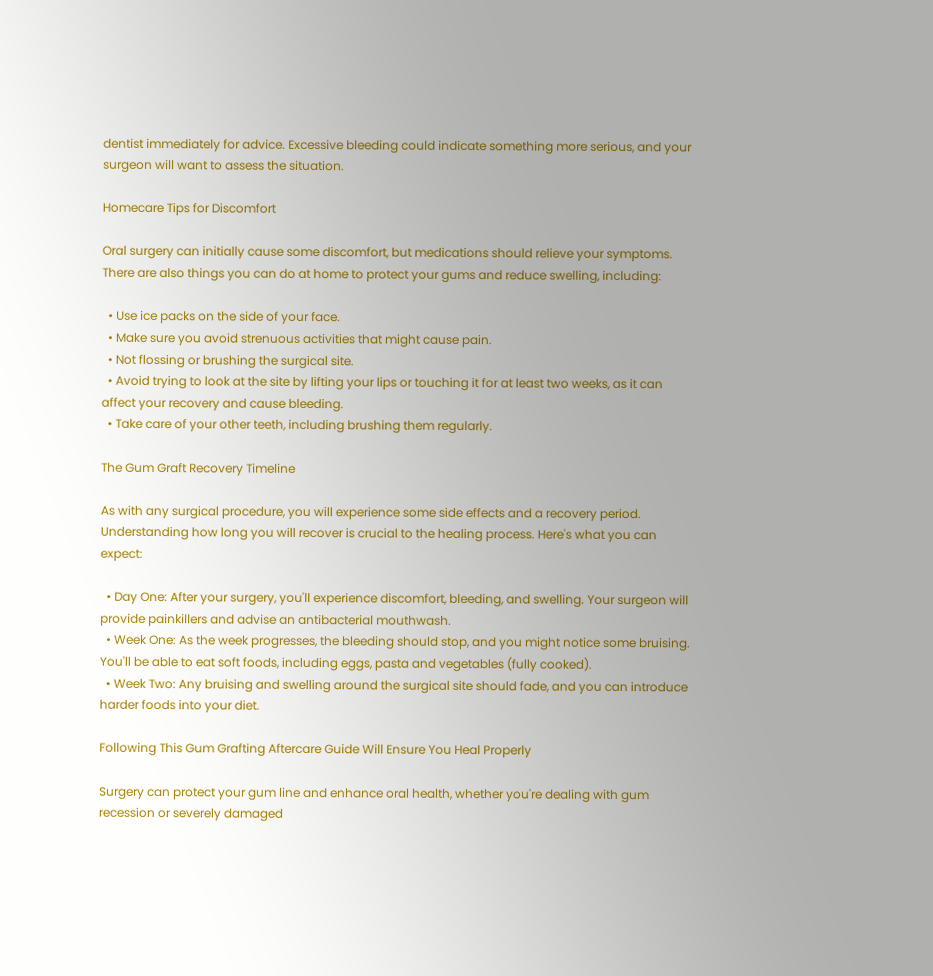dentist immediately for advice. Excessive bleeding could indicate something more serious, and your surgeon will want to assess the situation.

Homecare Tips for Discomfort

Oral surgery can initially cause some discomfort, but medications should relieve your symptoms. There are also things you can do at home to protect your gums and reduce swelling, including:

  • Use ice packs on the side of your face.
  • Make sure you avoid strenuous activities that might cause pain.
  • Not flossing or brushing the surgical site.
  • Avoid trying to look at the site by lifting your lips or touching it for at least two weeks, as it can affect your recovery and cause bleeding.
  • Take care of your other teeth, including brushing them regularly.

The Gum Graft Recovery Timeline

As with any surgical procedure, you will experience some side effects and a recovery period. Understanding how long you will recover is crucial to the healing process. Here's what you can expect:

  • Day One: After your surgery, you'll experience discomfort, bleeding, and swelling. Your surgeon will provide painkillers and advise an antibacterial mouthwash.
  • Week One: As the week progresses, the bleeding should stop, and you might notice some bruising. You'll be able to eat soft foods, including eggs, pasta and vegetables (fully cooked).
  • Week Two: Any bruising and swelling around the surgical site should fade, and you can introduce harder foods into your diet.

Following This Gum Grafting Aftercare Guide Will Ensure You Heal Properly

Surgery can protect your gum line and enhance oral health, whether you're dealing with gum recession or severely damaged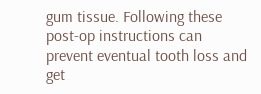gum tissue. Following these post-op instructions can prevent eventual tooth loss and get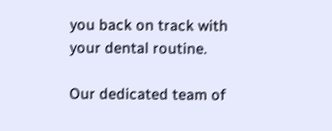you back on track with your dental routine.

Our dedicated team of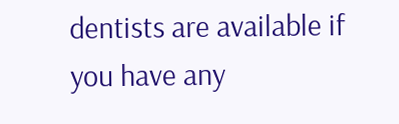dentists are available if you have any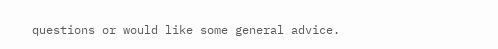questions or would like some general advice.